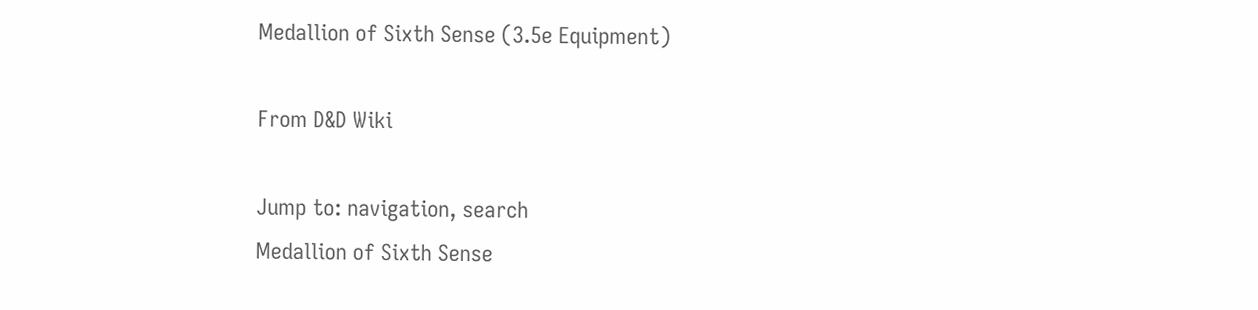Medallion of Sixth Sense (3.5e Equipment)

From D&D Wiki

Jump to: navigation, search
Medallion of Sixth Sense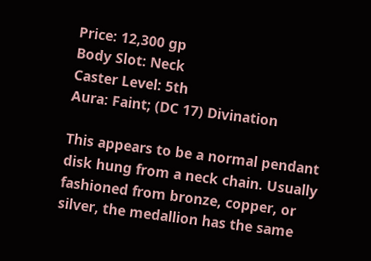Price: 12,300 gp
Body Slot: Neck
Caster Level: 5th
Aura: Faint; (DC 17) Divination

This appears to be a normal pendant disk hung from a neck chain. Usually fashioned from bronze, copper, or silver, the medallion has the same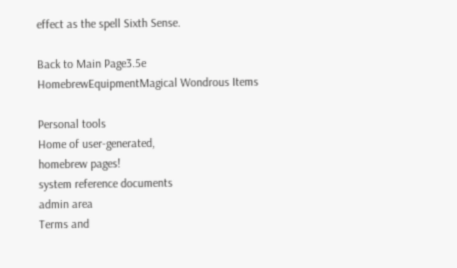effect as the spell Sixth Sense.

Back to Main Page3.5e HomebrewEquipmentMagical Wondrous Items

Personal tools
Home of user-generated,
homebrew pages!
system reference documents
admin area
Terms and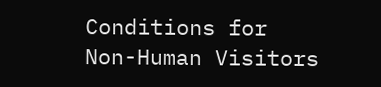Conditions for Non-Human Visitors